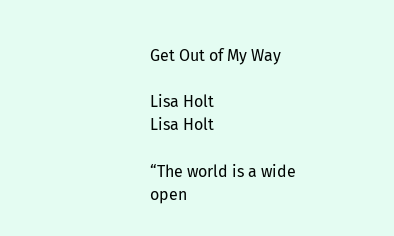Get Out of My Way

Lisa Holt
Lisa Holt

“The world is a wide open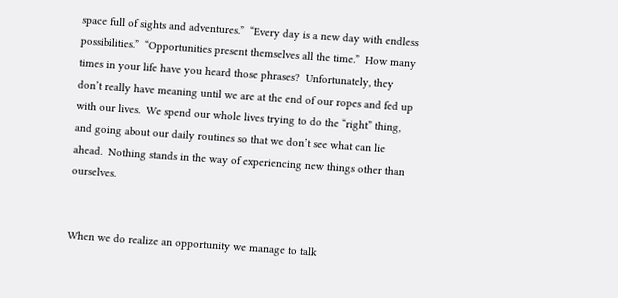space full of sights and adventures.”  “Every day is a new day with endless possibilities.”  “Opportunities present themselves all the time.”  How many times in your life have you heard those phrases?  Unfortunately, they don’t really have meaning until we are at the end of our ropes and fed up with our lives.  We spend our whole lives trying to do the “right” thing, and going about our daily routines so that we don’t see what can lie ahead.  Nothing stands in the way of experiencing new things other than ourselves.


When we do realize an opportunity we manage to talk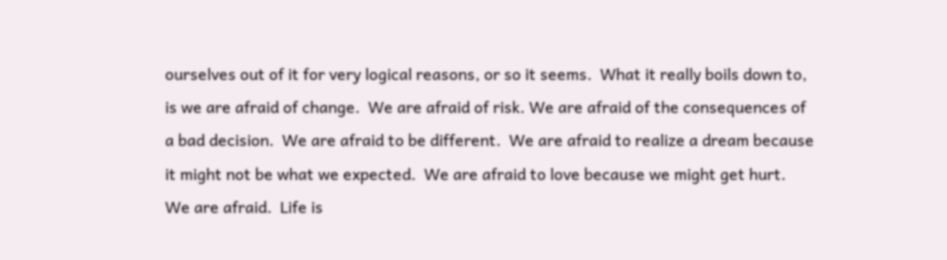ourselves out of it for very logical reasons, or so it seems.  What it really boils down to, is we are afraid of change.  We are afraid of risk. We are afraid of the consequences of a bad decision.  We are afraid to be different.  We are afraid to realize a dream because it might not be what we expected.  We are afraid to love because we might get hurt.  We are afraid.  Life is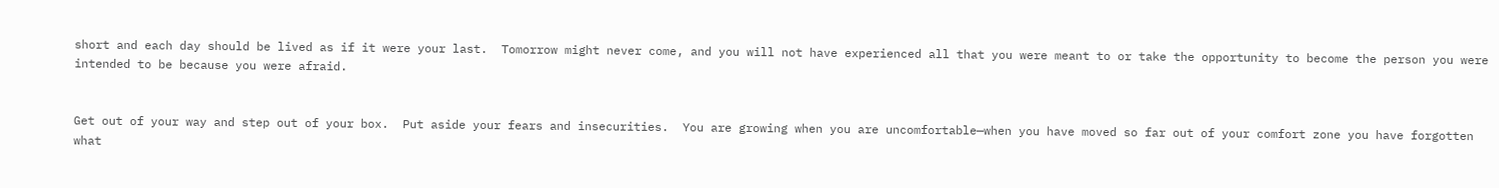short and each day should be lived as if it were your last.  Tomorrow might never come, and you will not have experienced all that you were meant to or take the opportunity to become the person you were intended to be because you were afraid.


Get out of your way and step out of your box.  Put aside your fears and insecurities.  You are growing when you are uncomfortable—when you have moved so far out of your comfort zone you have forgotten what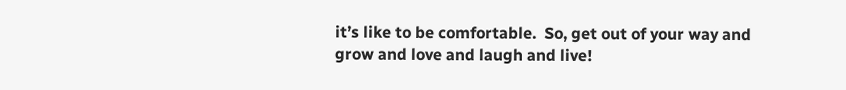it’s like to be comfortable.  So, get out of your way and grow and love and laugh and live!